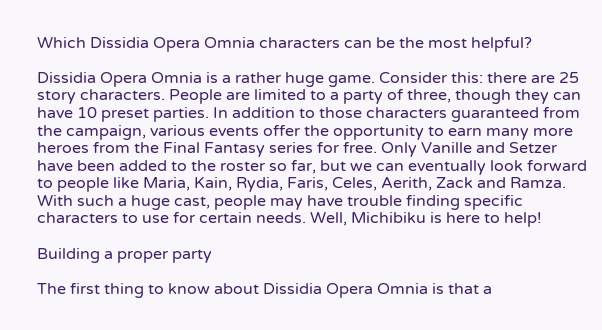Which Dissidia Opera Omnia characters can be the most helpful?

Dissidia Opera Omnia is a rather huge game. Consider this: there are 25 story characters. People are limited to a party of three, though they can have 10 preset parties. In addition to those characters guaranteed from the campaign, various events offer the opportunity to earn many more heroes from the Final Fantasy series for free. Only Vanille and Setzer have been added to the roster so far, but we can eventually look forward to people like Maria, Kain, Rydia, Faris, Celes, Aerith, Zack and Ramza. With such a huge cast, people may have trouble finding specific characters to use for certain needs. Well, Michibiku is here to help!

Building a proper party

The first thing to know about Dissidia Opera Omnia is that a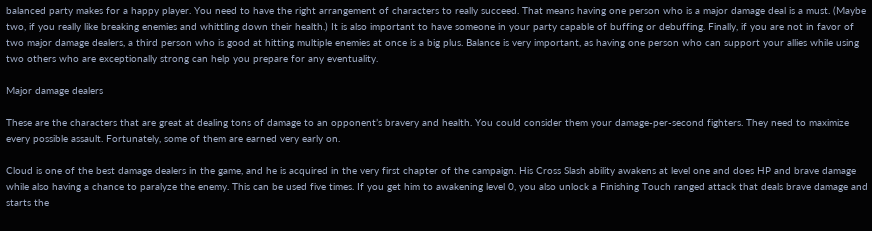balanced party makes for a happy player. You need to have the right arrangement of characters to really succeed. That means having one person who is a major damage deal is a must. (Maybe two, if you really like breaking enemies and whittling down their health.) It is also important to have someone in your party capable of buffing or debuffing. Finally, if you are not in favor of two major damage dealers, a third person who is good at hitting multiple enemies at once is a big plus. Balance is very important, as having one person who can support your allies while using two others who are exceptionally strong can help you prepare for any eventuality.

Major damage dealers

These are the characters that are great at dealing tons of damage to an opponent’s bravery and health. You could consider them your damage-per-second fighters. They need to maximize every possible assault. Fortunately, some of them are earned very early on.

Cloud is one of the best damage dealers in the game, and he is acquired in the very first chapter of the campaign. His Cross Slash ability awakens at level one and does HP and brave damage while also having a chance to paralyze the enemy. This can be used five times. If you get him to awakening level 0, you also unlock a Finishing Touch ranged attack that deals brave damage and starts the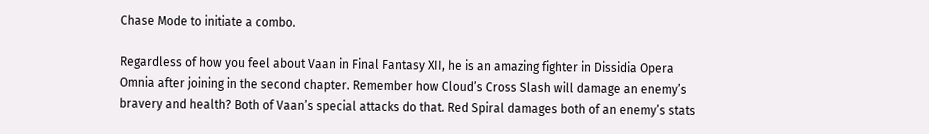Chase Mode to initiate a combo.

Regardless of how you feel about Vaan in Final Fantasy XII, he is an amazing fighter in Dissidia Opera Omnia after joining in the second chapter. Remember how Cloud’s Cross Slash will damage an enemy’s bravery and health? Both of Vaan’s special attacks do that. Red Spiral damages both of an enemy’s stats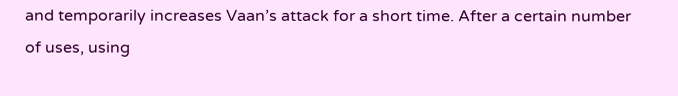and temporarily increases Vaan’s attack for a short time. After a certain number of uses, using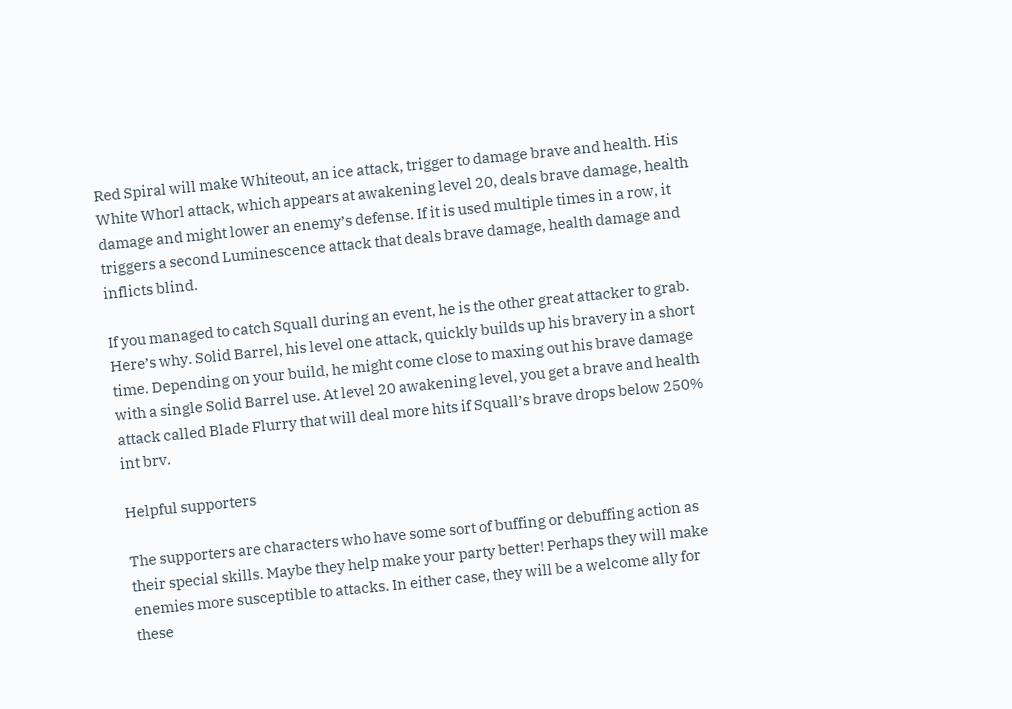Red Spiral will make Whiteout, an ice attack, trigger to damage brave and health. His White Whorl attack, which appears at awakening level 20, deals brave damage, health damage and might lower an enemy’s defense. If it is used multiple times in a row, it triggers a second Luminescence attack that deals brave damage, health damage and inflicts blind.

If you managed to catch Squall during an event, he is the other great attacker to grab. Here’s why. Solid Barrel, his level one attack, quickly builds up his bravery in a short time. Depending on your build, he might come close to maxing out his brave damage with a single Solid Barrel use. At level 20 awakening level, you get a brave and health attack called Blade Flurry that will deal more hits if Squall’s brave drops below 250% int brv.

Helpful supporters

The supporters are characters who have some sort of buffing or debuffing action as their special skills. Maybe they help make your party better! Perhaps they will make enemies more susceptible to attacks. In either case, they will be a welcome ally for these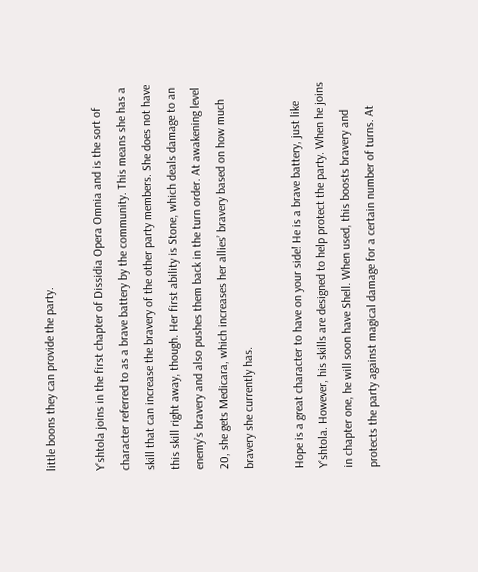little boons they can provide the party.

Y’shtola joins in the first chapter of Dissidia Opera Omnia and is the sort of character referred to as a brave battery by the community. This means she has a skill that can increase the bravery of the other party members. She does not have this skill right away, though. Her first ability is Stone, which deals damage to an enemy’s bravery and also pushes them back in the turn order. At awakening level 20, she gets Medicara, which increases her allies’ bravery based on how much bravery she currently has.

Hope is a great character to have on your side! He is a brave battery, just like Y’shtola. However, his skills are designed to help protect the party. When he joins in chapter one, he will soon have Shell. When used, this boosts bravery and protects the party against magical damage for a certain number of turns. At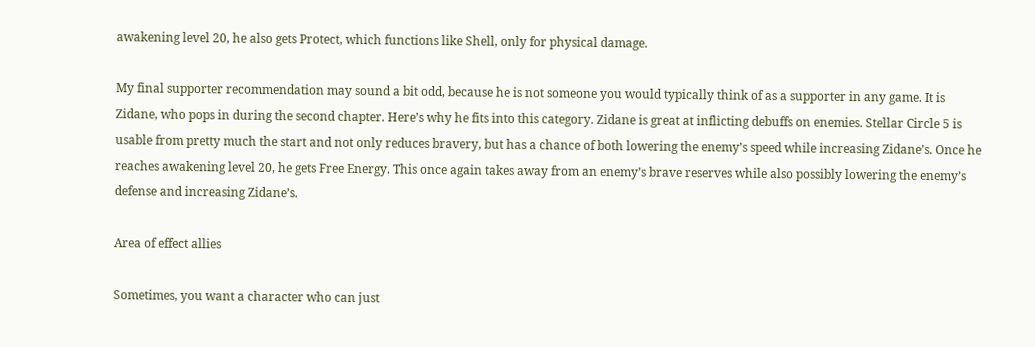awakening level 20, he also gets Protect, which functions like Shell, only for physical damage.

My final supporter recommendation may sound a bit odd, because he is not someone you would typically think of as a supporter in any game. It is Zidane, who pops in during the second chapter. Here’s why he fits into this category. Zidane is great at inflicting debuffs on enemies. Stellar Circle 5 is usable from pretty much the start and not only reduces bravery, but has a chance of both lowering the enemy’s speed while increasing Zidane’s. Once he reaches awakening level 20, he gets Free Energy. This once again takes away from an enemy’s brave reserves while also possibly lowering the enemy’s defense and increasing Zidane’s.

Area of effect allies

Sometimes, you want a character who can just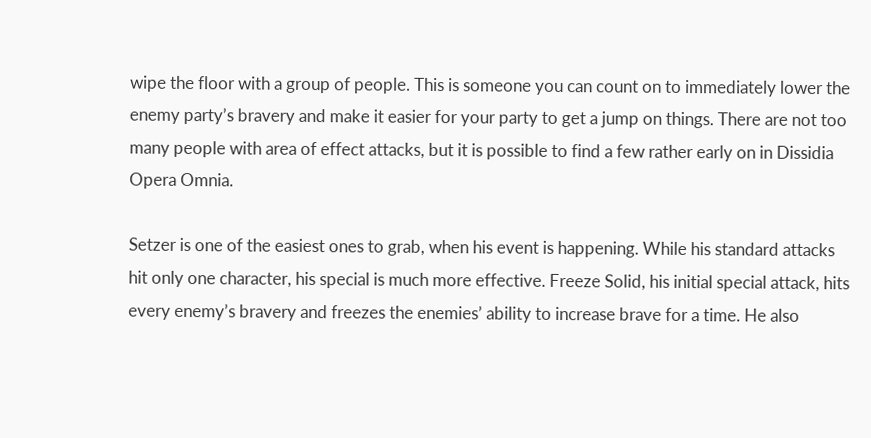wipe the floor with a group of people. This is someone you can count on to immediately lower the enemy party’s bravery and make it easier for your party to get a jump on things. There are not too many people with area of effect attacks, but it is possible to find a few rather early on in Dissidia Opera Omnia.

Setzer is one of the easiest ones to grab, when his event is happening. While his standard attacks hit only one character, his special is much more effective. Freeze Solid, his initial special attack, hits every enemy’s bravery and freezes the enemies’ ability to increase brave for a time. He also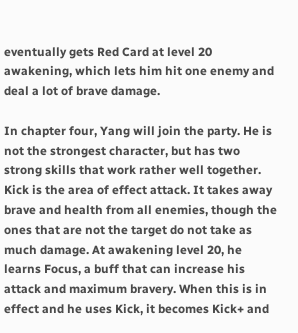eventually gets Red Card at level 20 awakening, which lets him hit one enemy and deal a lot of brave damage.

In chapter four, Yang will join the party. He is not the strongest character, but has two strong skills that work rather well together. Kick is the area of effect attack. It takes away brave and health from all enemies, though the ones that are not the target do not take as much damage. At awakening level 20, he learns Focus, a buff that can increase his attack and maximum bravery. When this is in effect and he uses Kick, it becomes Kick+ and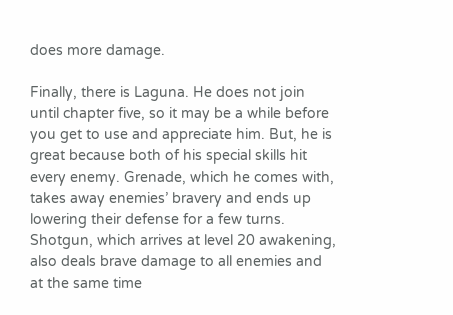does more damage.

Finally, there is Laguna. He does not join until chapter five, so it may be a while before you get to use and appreciate him. But, he is great because both of his special skills hit every enemy. Grenade, which he comes with, takes away enemies’ bravery and ends up lowering their defense for a few turns. Shotgun, which arrives at level 20 awakening, also deals brave damage to all enemies and at the same time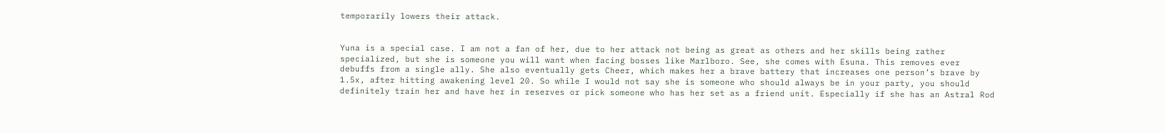temporarily lowers their attack.


Yuna is a special case. I am not a fan of her, due to her attack not being as great as others and her skills being rather specialized, but she is someone you will want when facing bosses like Marlboro. See, she comes with Esuna. This removes ever debuffs from a single ally. She also eventually gets Cheer, which makes her a brave battery that increases one person’s brave by 1.5x, after hitting awakening level 20. So while I would not say she is someone who should always be in your party, you should definitely train her and have her in reserves or pick someone who has her set as a friend unit. Especially if she has an Astral Rod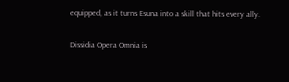equipped, as it turns Esuna into a skill that hits every ally.

Dissidia Opera Omnia is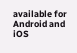available for Android and iOS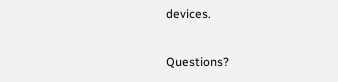devices.

Questions?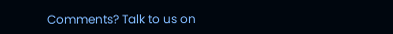Comments? Talk to us on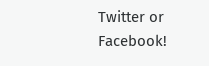Twitter or Facebook!